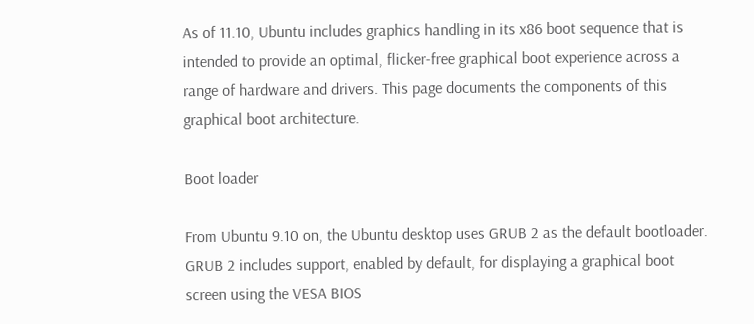As of 11.10, Ubuntu includes graphics handling in its x86 boot sequence that is intended to provide an optimal, flicker-free graphical boot experience across a range of hardware and drivers. This page documents the components of this graphical boot architecture.

Boot loader

From Ubuntu 9.10 on, the Ubuntu desktop uses GRUB 2 as the default bootloader. GRUB 2 includes support, enabled by default, for displaying a graphical boot screen using the VESA BIOS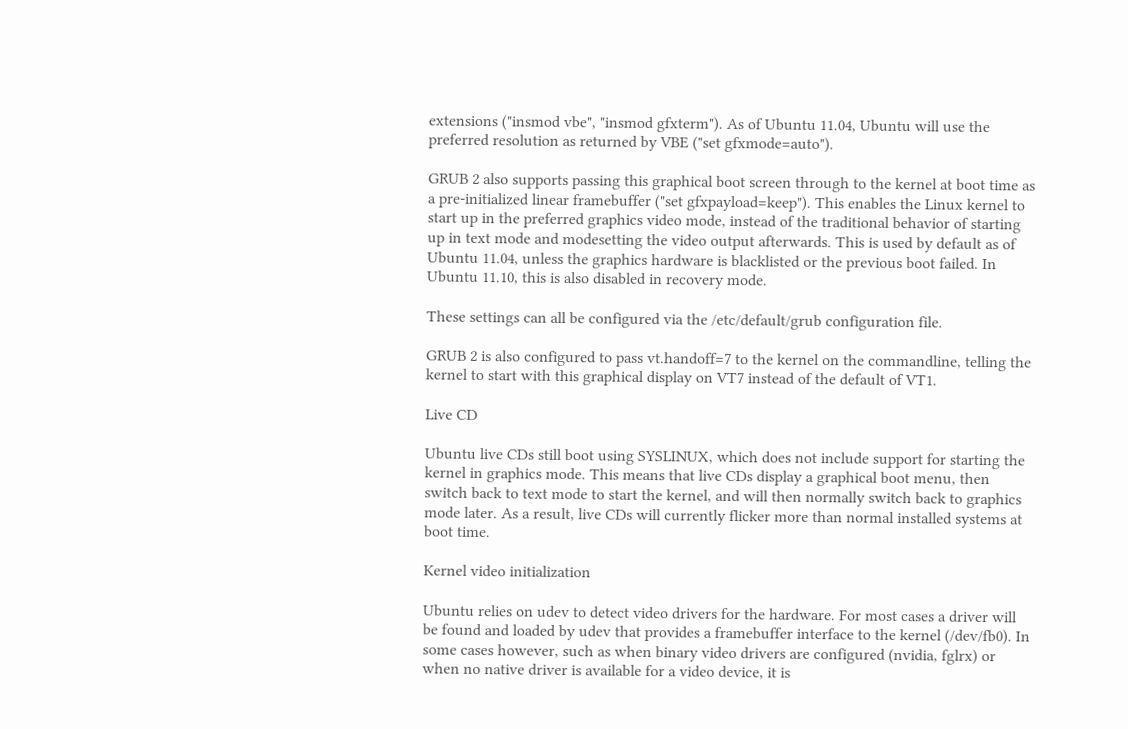extensions ("insmod vbe", "insmod gfxterm"). As of Ubuntu 11.04, Ubuntu will use the preferred resolution as returned by VBE ("set gfxmode=auto").

GRUB 2 also supports passing this graphical boot screen through to the kernel at boot time as a pre-initialized linear framebuffer ("set gfxpayload=keep"). This enables the Linux kernel to start up in the preferred graphics video mode, instead of the traditional behavior of starting up in text mode and modesetting the video output afterwards. This is used by default as of Ubuntu 11.04, unless the graphics hardware is blacklisted or the previous boot failed. In Ubuntu 11.10, this is also disabled in recovery mode.

These settings can all be configured via the /etc/default/grub configuration file.

GRUB 2 is also configured to pass vt.handoff=7 to the kernel on the commandline, telling the kernel to start with this graphical display on VT7 instead of the default of VT1.

Live CD

Ubuntu live CDs still boot using SYSLINUX, which does not include support for starting the kernel in graphics mode. This means that live CDs display a graphical boot menu, then switch back to text mode to start the kernel, and will then normally switch back to graphics mode later. As a result, live CDs will currently flicker more than normal installed systems at boot time.

Kernel video initialization

Ubuntu relies on udev to detect video drivers for the hardware. For most cases a driver will be found and loaded by udev that provides a framebuffer interface to the kernel (/dev/fb0). In some cases however, such as when binary video drivers are configured (nvidia, fglrx) or when no native driver is available for a video device, it is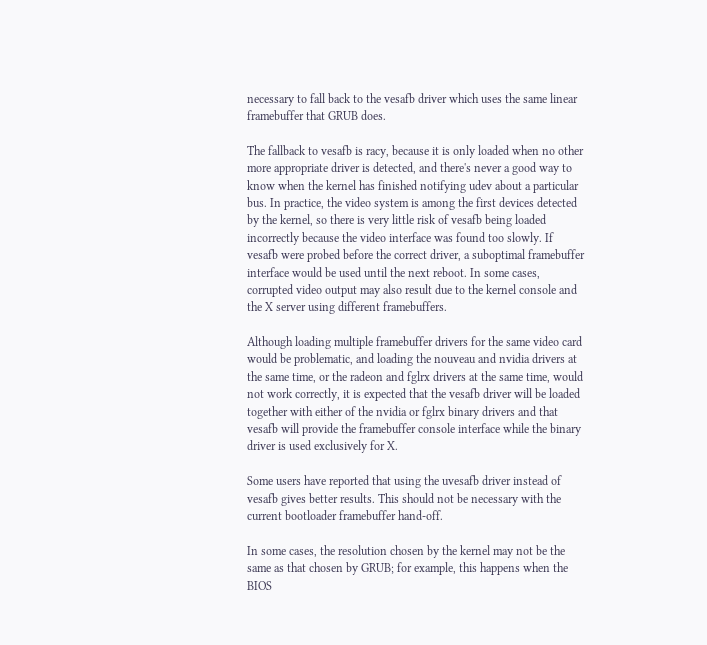necessary to fall back to the vesafb driver which uses the same linear framebuffer that GRUB does.

The fallback to vesafb is racy, because it is only loaded when no other more appropriate driver is detected, and there's never a good way to know when the kernel has finished notifying udev about a particular bus. In practice, the video system is among the first devices detected by the kernel, so there is very little risk of vesafb being loaded incorrectly because the video interface was found too slowly. If vesafb were probed before the correct driver, a suboptimal framebuffer interface would be used until the next reboot. In some cases, corrupted video output may also result due to the kernel console and the X server using different framebuffers.

Although loading multiple framebuffer drivers for the same video card would be problematic, and loading the nouveau and nvidia drivers at the same time, or the radeon and fglrx drivers at the same time, would not work correctly, it is expected that the vesafb driver will be loaded together with either of the nvidia or fglrx binary drivers and that vesafb will provide the framebuffer console interface while the binary driver is used exclusively for X.

Some users have reported that using the uvesafb driver instead of vesafb gives better results. This should not be necessary with the current bootloader framebuffer hand-off.

In some cases, the resolution chosen by the kernel may not be the same as that chosen by GRUB; for example, this happens when the BIOS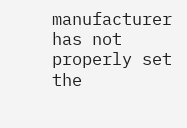manufacturer has not properly set the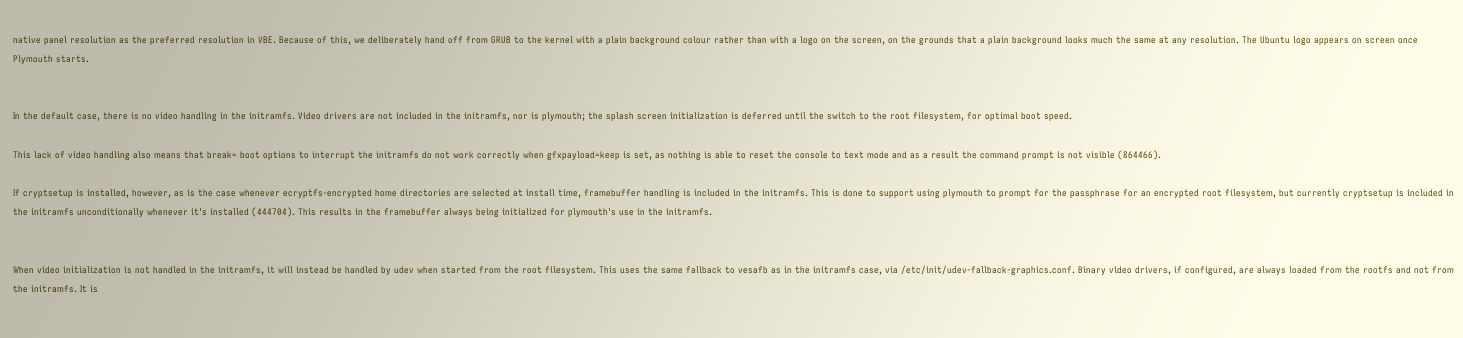native panel resolution as the preferred resolution in VBE. Because of this, we deliberately hand off from GRUB to the kernel with a plain background colour rather than with a logo on the screen, on the grounds that a plain background looks much the same at any resolution. The Ubuntu logo appears on screen once Plymouth starts.


In the default case, there is no video handling in the initramfs. Video drivers are not included in the initramfs, nor is plymouth; the splash screen initialization is deferred until the switch to the root filesystem, for optimal boot speed.

This lack of video handling also means that break= boot options to interrupt the initramfs do not work correctly when gfxpayload=keep is set, as nothing is able to reset the console to text mode and as a result the command prompt is not visible (864466).

If cryptsetup is installed, however, as is the case whenever ecryptfs-encrypted home directories are selected at install time, framebuffer handling is included in the initramfs. This is done to support using plymouth to prompt for the passphrase for an encrypted root filesystem, but currently cryptsetup is included in the initramfs unconditionally whenever it's installed (444704). This results in the framebuffer always being initialized for plymouth's use in the initramfs.


When video initialization is not handled in the initramfs, it will instead be handled by udev when started from the root filesystem. This uses the same fallback to vesafb as in the initramfs case, via /etc/init/udev-fallback-graphics.conf. Binary video drivers, if configured, are always loaded from the rootfs and not from the initramfs. It is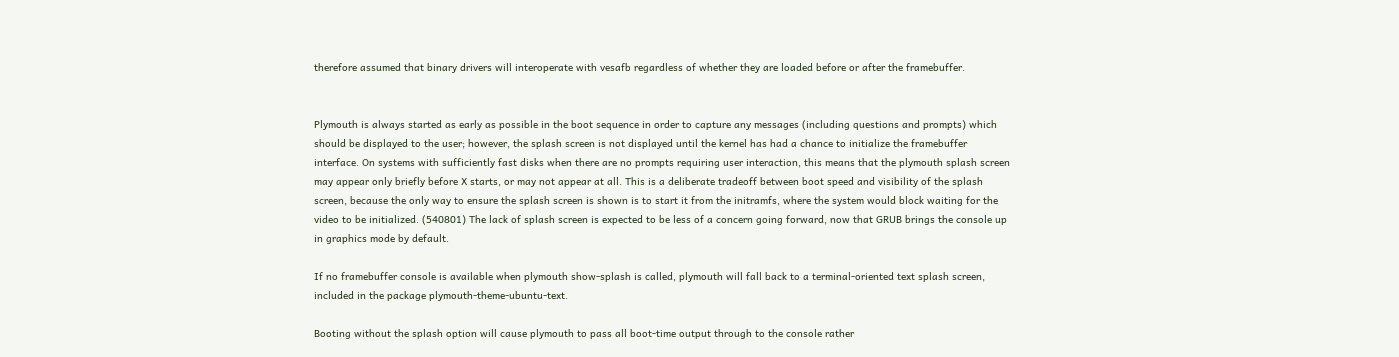therefore assumed that binary drivers will interoperate with vesafb regardless of whether they are loaded before or after the framebuffer.


Plymouth is always started as early as possible in the boot sequence in order to capture any messages (including questions and prompts) which should be displayed to the user; however, the splash screen is not displayed until the kernel has had a chance to initialize the framebuffer interface. On systems with sufficiently fast disks when there are no prompts requiring user interaction, this means that the plymouth splash screen may appear only briefly before X starts, or may not appear at all. This is a deliberate tradeoff between boot speed and visibility of the splash screen, because the only way to ensure the splash screen is shown is to start it from the initramfs, where the system would block waiting for the video to be initialized. (540801) The lack of splash screen is expected to be less of a concern going forward, now that GRUB brings the console up in graphics mode by default.

If no framebuffer console is available when plymouth show-splash is called, plymouth will fall back to a terminal-oriented text splash screen, included in the package plymouth-theme-ubuntu-text.

Booting without the splash option will cause plymouth to pass all boot-time output through to the console rather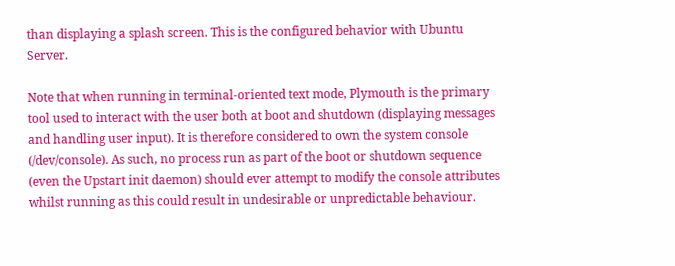than displaying a splash screen. This is the configured behavior with Ubuntu Server.

Note that when running in terminal-oriented text mode, Plymouth is the primary tool used to interact with the user both at boot and shutdown (displaying messages and handling user input). It is therefore considered to own the system console (/dev/console). As such, no process run as part of the boot or shutdown sequence (even the Upstart init daemon) should ever attempt to modify the console attributes whilst running as this could result in undesirable or unpredictable behaviour.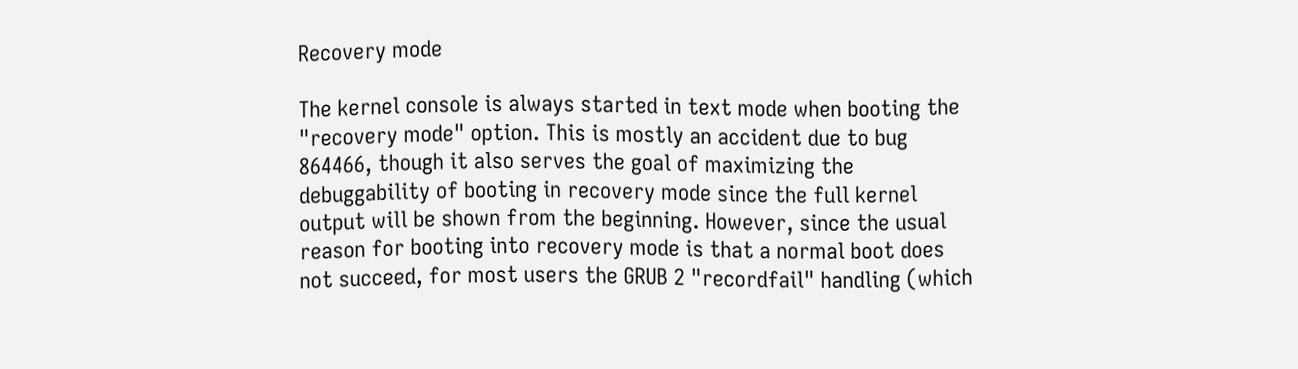Recovery mode

The kernel console is always started in text mode when booting the "recovery mode" option. This is mostly an accident due to bug 864466, though it also serves the goal of maximizing the debuggability of booting in recovery mode since the full kernel output will be shown from the beginning. However, since the usual reason for booting into recovery mode is that a normal boot does not succeed, for most users the GRUB 2 "recordfail" handling (which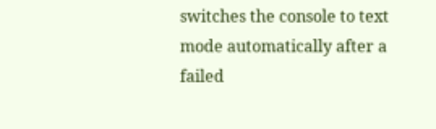switches the console to text mode automatically after a failed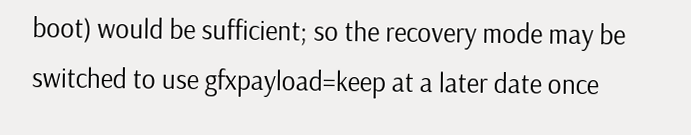boot) would be sufficient; so the recovery mode may be switched to use gfxpayload=keep at a later date once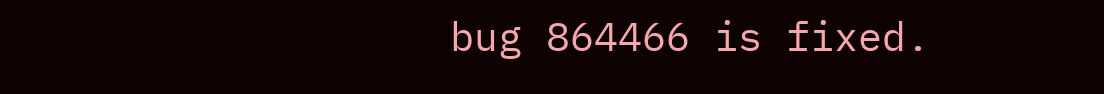bug 864466 is fixed.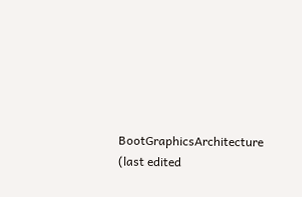BootGraphicsArchitecture (last edited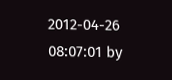2012-04-26 08:07:01 by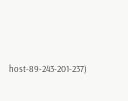host-89-243-201-237)